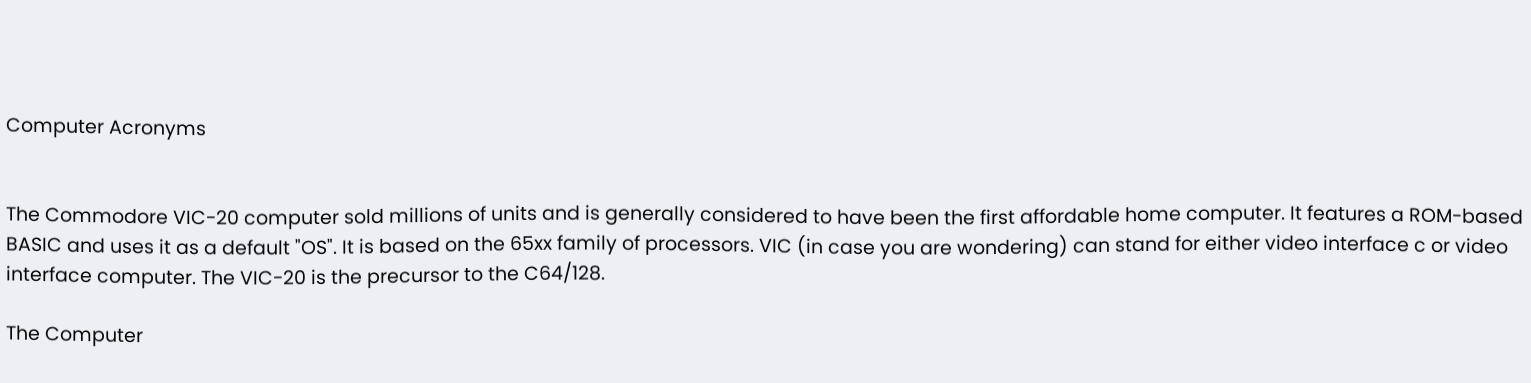Computer Acronyms


The Commodore VIC-20 computer sold millions of units and is generally considered to have been the first affordable home computer. It features a ROM-based BASIC and uses it as a default "OS". It is based on the 65xx family of processors. VIC (in case you are wondering) can stand for either video interface c or video interface computer. The VIC-20 is the precursor to the C64/128.

The Computer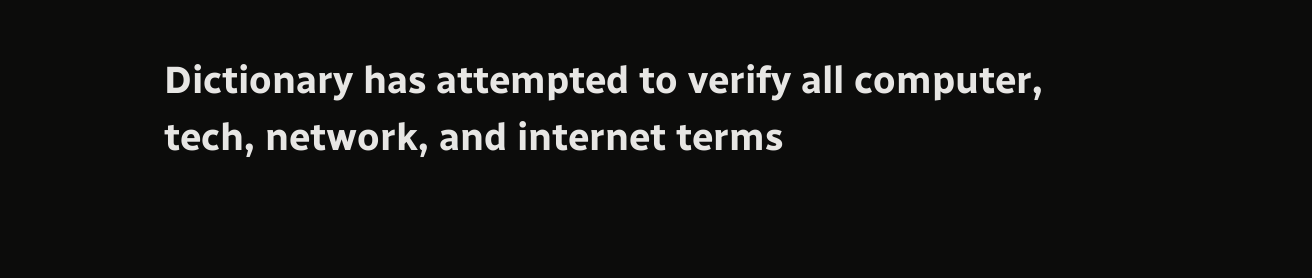Dictionary has attempted to verify all computer, tech, network, and internet terms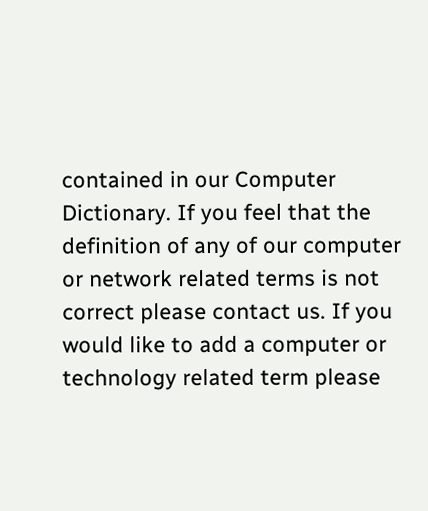contained in our Computer Dictionary. If you feel that the definition of any of our computer or network related terms is not correct please contact us. If you would like to add a computer or technology related term please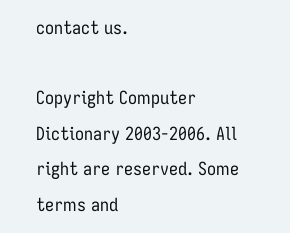contact us.

Copyright Computer Dictionary 2003-2006. All right are reserved. Some terms and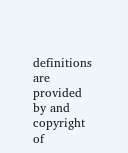definitions are provided by and copyright of